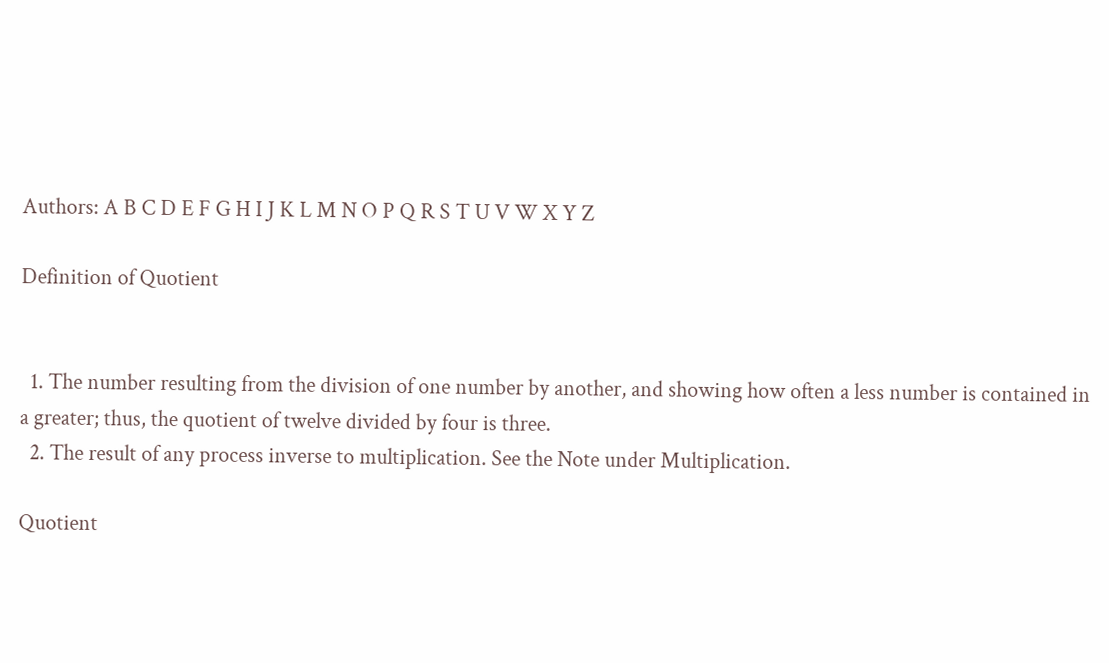Authors: A B C D E F G H I J K L M N O P Q R S T U V W X Y Z

Definition of Quotient


  1. The number resulting from the division of one number by another, and showing how often a less number is contained in a greater; thus, the quotient of twelve divided by four is three.
  2. The result of any process inverse to multiplication. See the Note under Multiplication.

Quotient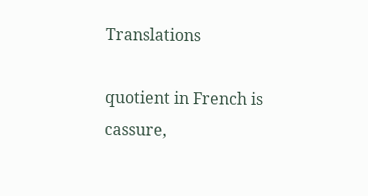Translations

quotient in French is cassure,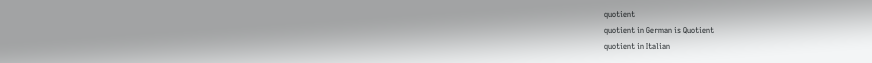quotient
quotient in German is Quotient
quotient in Italian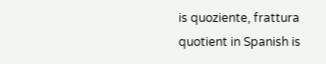is quoziente, frattura
quotient in Spanish is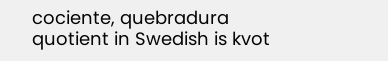cociente, quebradura
quotient in Swedish is kvot